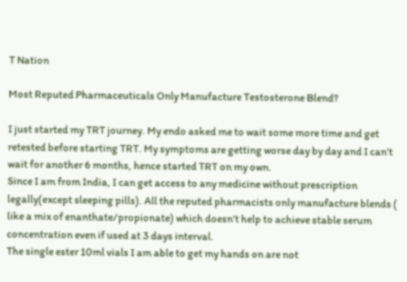T Nation

Most Reputed Pharmaceuticals Only Manufacture Testosterone Blend?

I just started my TRT journey. My endo asked me to wait some more time and get retested before starting TRT. My symptoms are getting worse day by day and I can’t wait for another 6 months, hence started TRT on my own.
Since I am from India, I can get access to any medicine without prescription legally(except sleeping pills). All the reputed pharmacists only manufacture blends ( like a mix of enanthate/propionate) which doesn’t help to achieve stable serum concentration even if used at 3 days interval.
The single ester 10ml vials I am able to get my hands on are not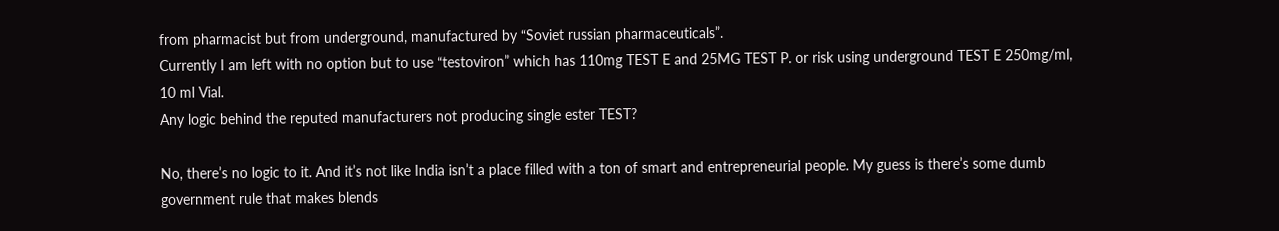from pharmacist but from underground, manufactured by “Soviet russian pharmaceuticals”.
Currently I am left with no option but to use “testoviron” which has 110mg TEST E and 25MG TEST P. or risk using underground TEST E 250mg/ml, 10 ml Vial.
Any logic behind the reputed manufacturers not producing single ester TEST?

No, there’s no logic to it. And it’s not like India isn’t a place filled with a ton of smart and entrepreneurial people. My guess is there’s some dumb government rule that makes blends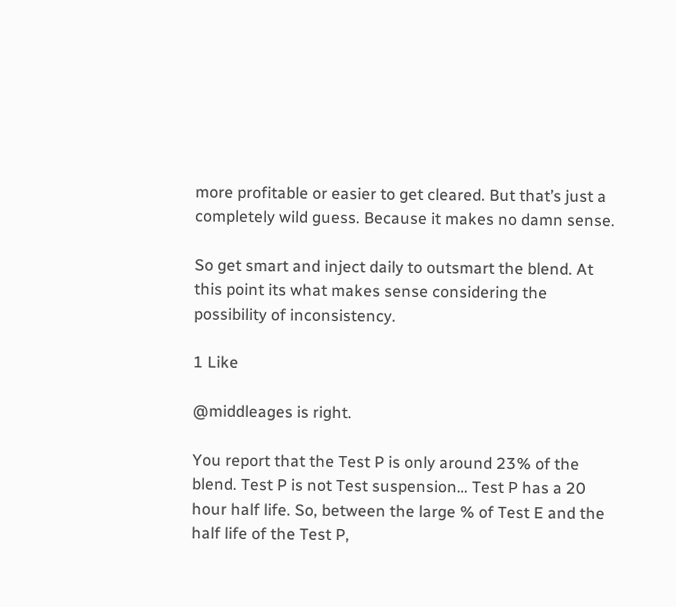more profitable or easier to get cleared. But that’s just a completely wild guess. Because it makes no damn sense.

So get smart and inject daily to outsmart the blend. At this point its what makes sense considering the possibility of inconsistency.

1 Like

@middleages is right.

You report that the Test P is only around 23% of the blend. Test P is not Test suspension… Test P has a 20 hour half life. So, between the large % of Test E and the half life of the Test P,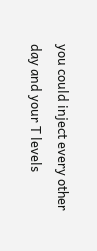you could inject every other day and your T levels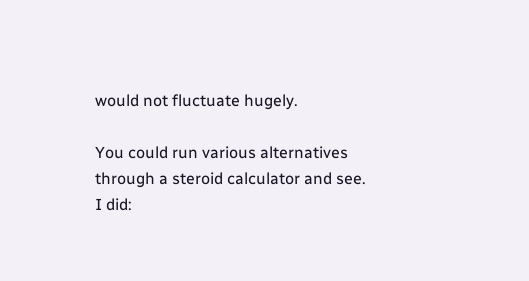would not fluctuate hugely.

You could run various alternatives through a steroid calculator and see. I did: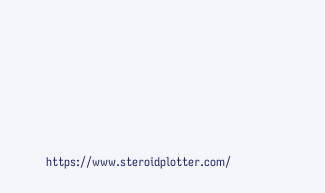https://www.steroidplotter.com/